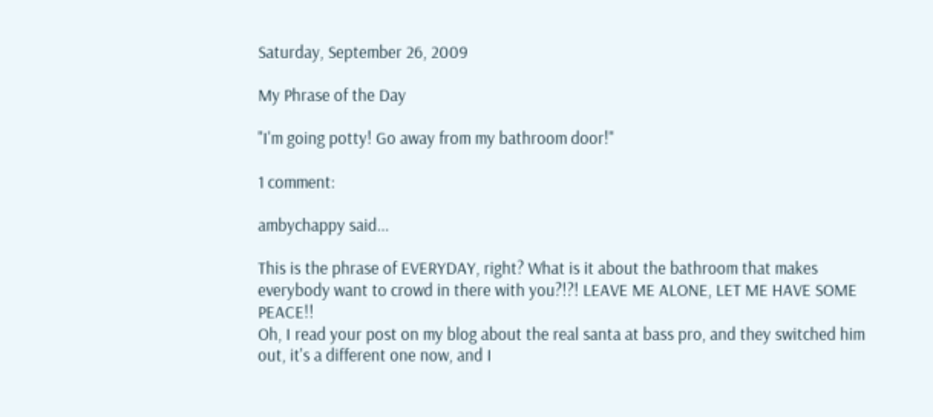Saturday, September 26, 2009

My Phrase of the Day

"I'm going potty! Go away from my bathroom door!"

1 comment:

ambychappy said...

This is the phrase of EVERYDAY, right? What is it about the bathroom that makes everybody want to crowd in there with you?!?! LEAVE ME ALONE, LET ME HAVE SOME PEACE!!
Oh, I read your post on my blog about the real santa at bass pro, and they switched him out, it's a different one now, and I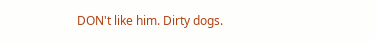DON't like him. Dirty dogs.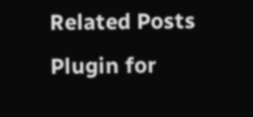Related Posts Plugin for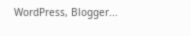WordPress, Blogger...